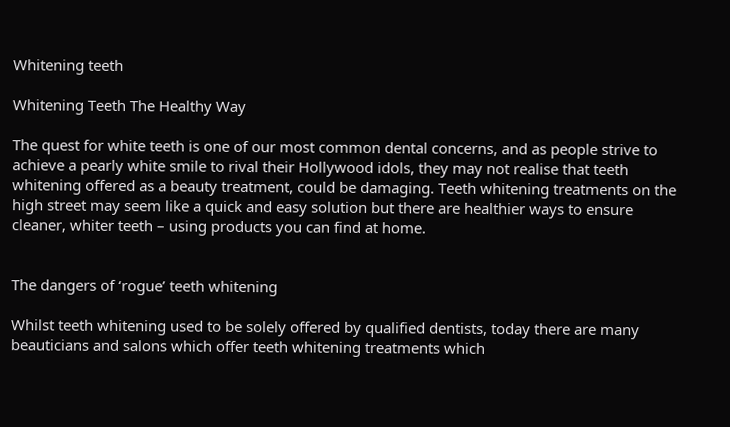Whitening teeth

Whitening Teeth The Healthy Way

The quest for white teeth is one of our most common dental concerns, and as people strive to achieve a pearly white smile to rival their Hollywood idols, they may not realise that teeth whitening offered as a beauty treatment, could be damaging. Teeth whitening treatments on the high street may seem like a quick and easy solution but there are healthier ways to ensure cleaner, whiter teeth – using products you can find at home.


The dangers of ‘rogue’ teeth whitening

Whilst teeth whitening used to be solely offered by qualified dentists, today there are many beauticians and salons which offer teeth whitening treatments which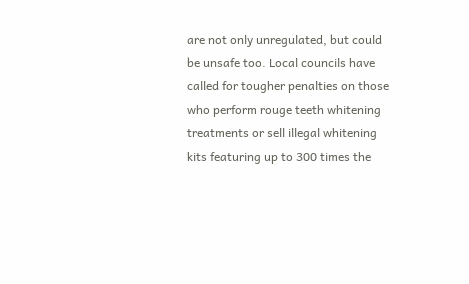are not only unregulated, but could be unsafe too. Local councils have called for tougher penalties on those who perform rouge teeth whitening treatments or sell illegal whitening kits featuring up to 300 times the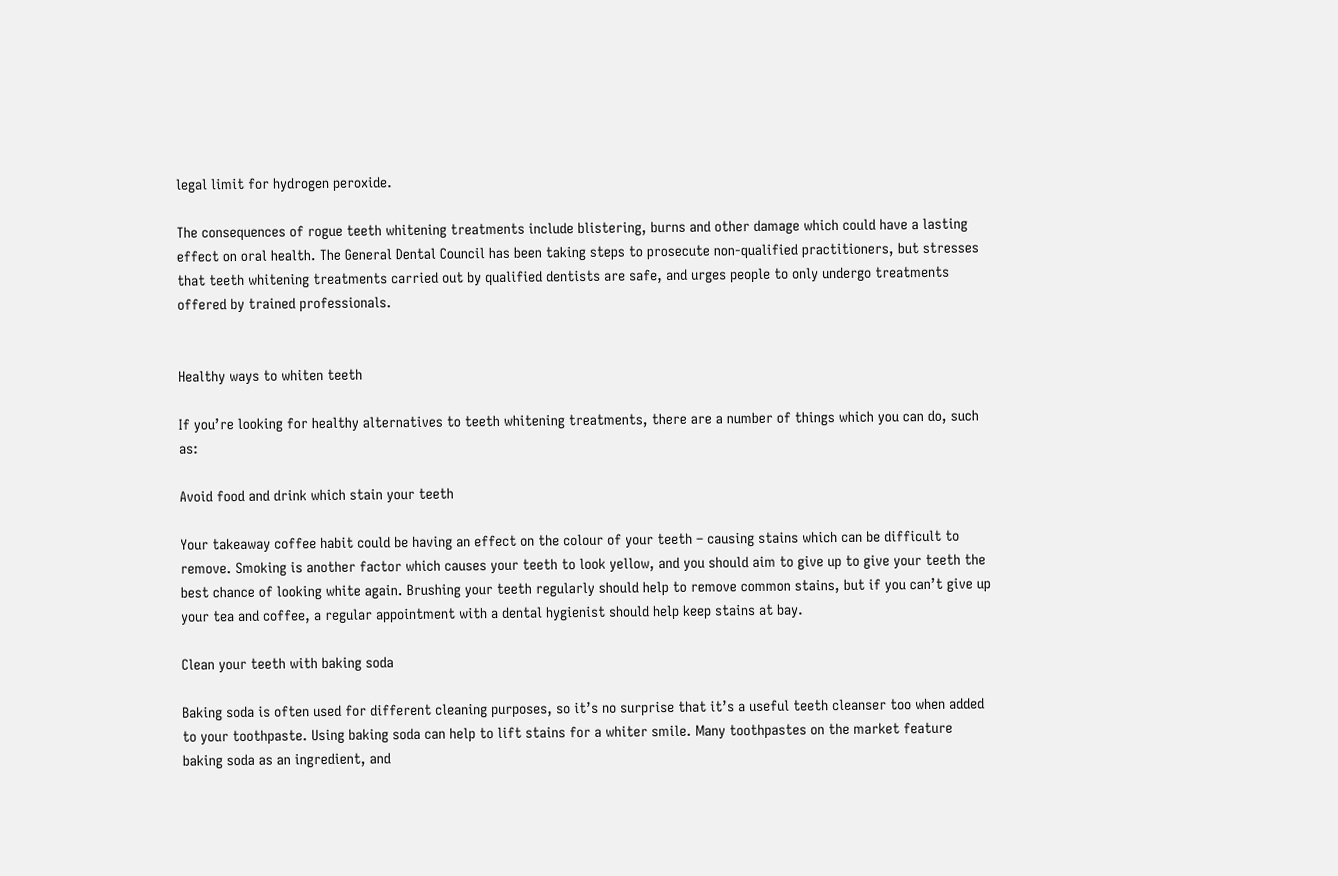legal limit for hydrogen peroxide.

The consequences of rogue teeth whitening treatments include blistering, burns and other damage which could have a lasting effect on oral health. The General Dental Council has been taking steps to prosecute non-qualified practitioners, but stresses that teeth whitening treatments carried out by qualified dentists are safe, and urges people to only undergo treatments offered by trained professionals.


Healthy ways to whiten teeth

If you’re looking for healthy alternatives to teeth whitening treatments, there are a number of things which you can do, such as:

Avoid food and drink which stain your teeth

Your takeaway coffee habit could be having an effect on the colour of your teeth – causing stains which can be difficult to remove. Smoking is another factor which causes your teeth to look yellow, and you should aim to give up to give your teeth the best chance of looking white again. Brushing your teeth regularly should help to remove common stains, but if you can’t give up your tea and coffee, a regular appointment with a dental hygienist should help keep stains at bay.

Clean your teeth with baking soda

Baking soda is often used for different cleaning purposes, so it’s no surprise that it’s a useful teeth cleanser too when added to your toothpaste. Using baking soda can help to lift stains for a whiter smile. Many toothpastes on the market feature baking soda as an ingredient, and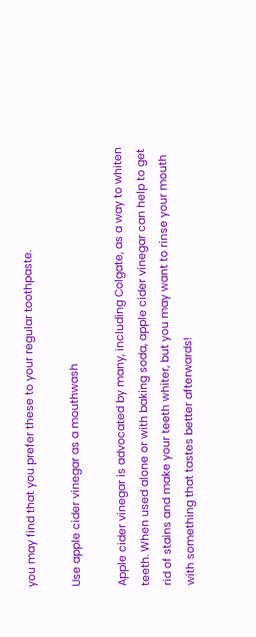you may find that you prefer these to your regular toothpaste.

Use apple cider vinegar as a mouthwash

Apple cider vinegar is advocated by many, including Colgate, as a way to whiten teeth. When used alone or with baking soda, apple cider vinegar can help to get rid of stains and make your teeth whiter, but you may want to rinse your mouth with something that tastes better afterwards!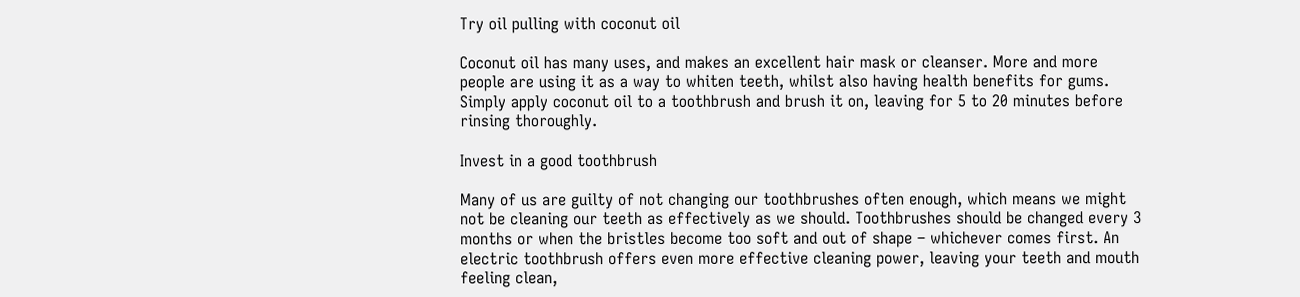Try oil pulling with coconut oil

Coconut oil has many uses, and makes an excellent hair mask or cleanser. More and more people are using it as a way to whiten teeth, whilst also having health benefits for gums. Simply apply coconut oil to a toothbrush and brush it on, leaving for 5 to 20 minutes before rinsing thoroughly.

Invest in a good toothbrush

Many of us are guilty of not changing our toothbrushes often enough, which means we might not be cleaning our teeth as effectively as we should. Toothbrushes should be changed every 3 months or when the bristles become too soft and out of shape – whichever comes first. An electric toothbrush offers even more effective cleaning power, leaving your teeth and mouth feeling clean,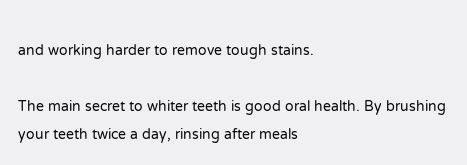and working harder to remove tough stains.

The main secret to whiter teeth is good oral health. By brushing your teeth twice a day, rinsing after meals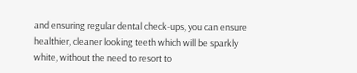and ensuring regular dental check-ups, you can ensure healthier, cleaner looking teeth which will be sparkly white, without the need to resort to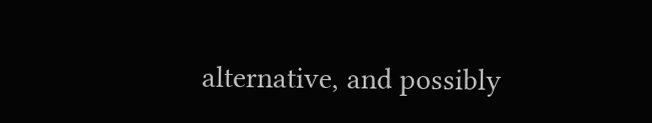alternative, and possibly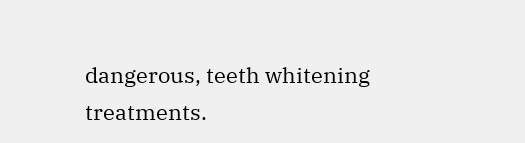dangerous, teeth whitening treatments.